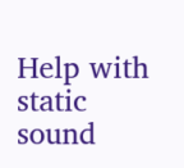Help with static sound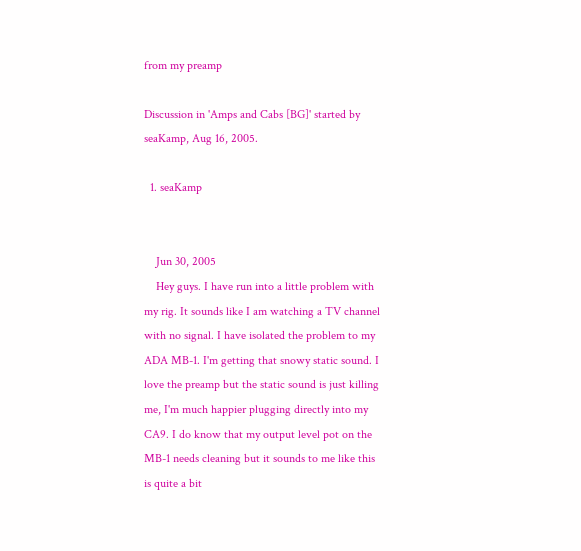from my preamp

Discussion in 'Amps and Cabs [BG]' started by seaKamp, Aug 16, 2005.

  1. seaKamp


    Jun 30, 2005
    Hey guys. I have run into a little problem with my rig. It sounds like I am watching a TV channel with no signal. I have isolated the problem to my ADA MB-1. I'm getting that snowy static sound. I love the preamp but the static sound is just killing me, I'm much happier plugging directly into my CA9. I do know that my output level pot on the MB-1 needs cleaning but it sounds to me like this is quite a bit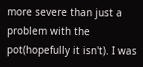more severe than just a problem with the pot(hopefully it isn't). I was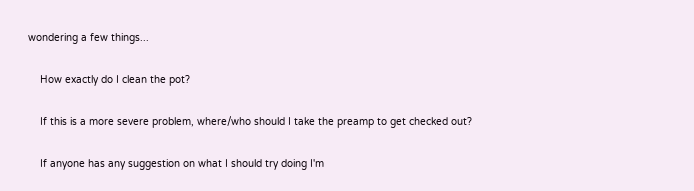wondering a few things...

    How exactly do I clean the pot?

    If this is a more severe problem, where/who should I take the preamp to get checked out?

    If anyone has any suggestion on what I should try doing I'm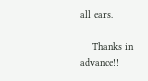all ears.

    Thanks in advance!!